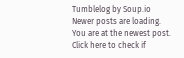Tumblelog by Soup.io
Newer posts are loading.
You are at the newest post.
Click here to check if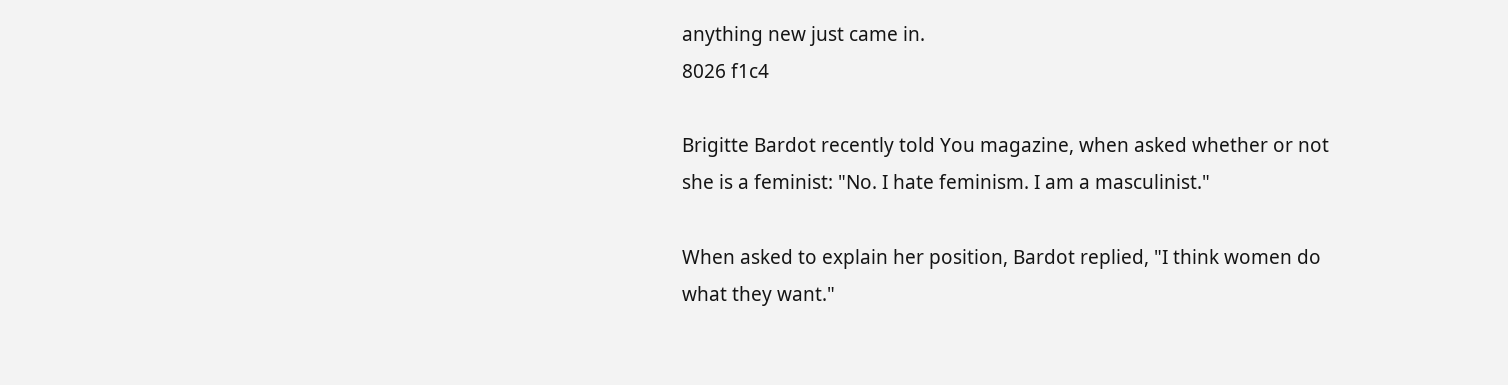anything new just came in.
8026 f1c4

Brigitte Bardot recently told You magazine, when asked whether or not she is a feminist: "No. I hate feminism. I am a masculinist."

When asked to explain her position, Bardot replied, "I think women do what they want."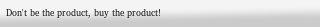Don't be the product, buy the product!